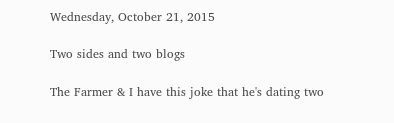Wednesday, October 21, 2015

Two sides and two blogs

The Farmer & I have this joke that he's dating two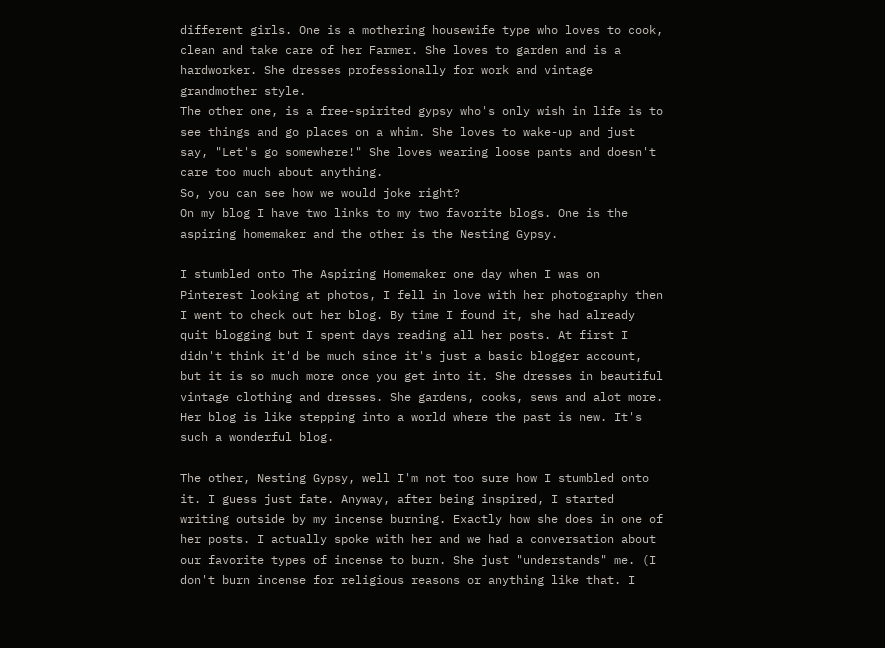different girls. One is a mothering housewife type who loves to cook, clean and take care of her Farmer. She loves to garden and is a hardworker. She dresses professionally for work and vintage grandmother style.
The other one, is a free-spirited gypsy who's only wish in life is to see things and go places on a whim. She loves to wake-up and just say, "Let's go somewhere!" She loves wearing loose pants and doesn't care too much about anything.
So, you can see how we would joke right?
On my blog I have two links to my two favorite blogs. One is the aspiring homemaker and the other is the Nesting Gypsy.

I stumbled onto The Aspiring Homemaker one day when I was on Pinterest looking at photos, I fell in love with her photography then I went to check out her blog. By time I found it, she had already quit blogging but I spent days reading all her posts. At first I didn't think it'd be much since it's just a basic blogger account, but it is so much more once you get into it. She dresses in beautiful vintage clothing and dresses. She gardens, cooks, sews and alot more. Her blog is like stepping into a world where the past is new. It's such a wonderful blog.

The other, Nesting Gypsy, well I'm not too sure how I stumbled onto it. I guess just fate. Anyway, after being inspired, I started writing outside by my incense burning. Exactly how she does in one of her posts. I actually spoke with her and we had a conversation about our favorite types of incense to burn. She just "understands" me. (I don't burn incense for religious reasons or anything like that. I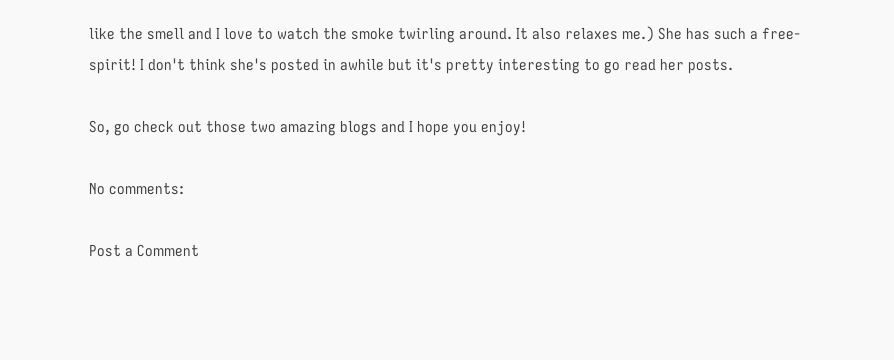like the smell and I love to watch the smoke twirling around. It also relaxes me.) She has such a free-spirit! I don't think she's posted in awhile but it's pretty interesting to go read her posts.

So, go check out those two amazing blogs and I hope you enjoy!

No comments:

Post a Comment